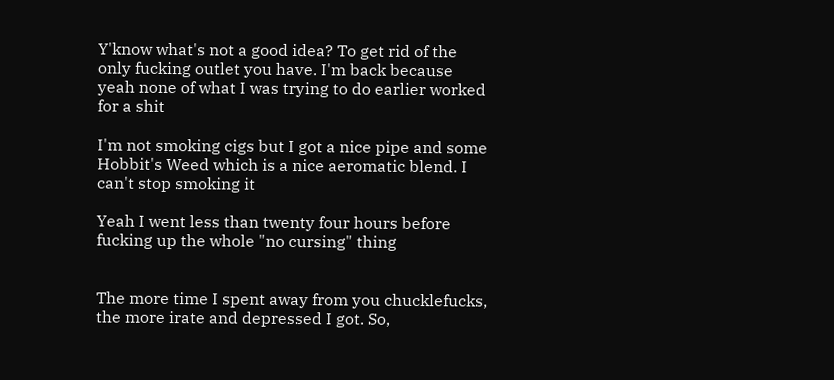Y'know what's not a good idea? To get rid of the only fucking outlet you have. I'm back because yeah none of what I was trying to do earlier worked for a shit

I'm not smoking cigs but I got a nice pipe and some Hobbit's Weed which is a nice aeromatic blend. I can't stop smoking it

Yeah I went less than twenty four hours before fucking up the whole "no cursing" thing


The more time I spent away from you chucklefucks, the more irate and depressed I got. So,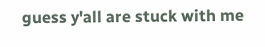guess y'all are stuck with me